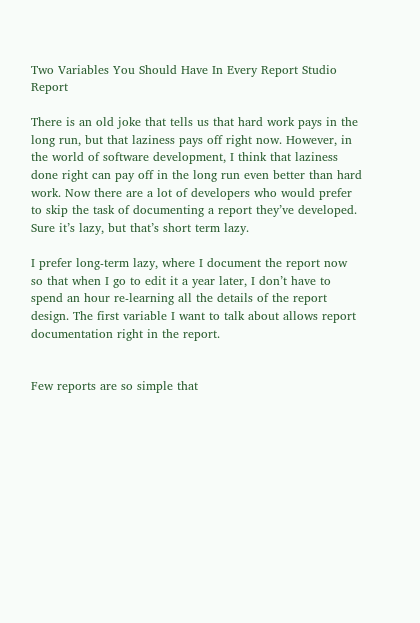Two Variables You Should Have In Every Report Studio Report

There is an old joke that tells us that hard work pays in the long run, but that laziness pays off right now. However, in the world of software development, I think that laziness done right can pay off in the long run even better than hard work. Now there are a lot of developers who would prefer to skip the task of documenting a report they’ve developed. Sure it’s lazy, but that’s short term lazy.

I prefer long-term lazy, where I document the report now so that when I go to edit it a year later, I don’t have to spend an hour re-learning all the details of the report design. The first variable I want to talk about allows report documentation right in the report.


Few reports are so simple that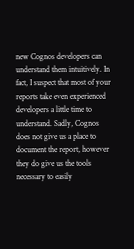new Cognos developers can understand them intuitively. In fact, I suspect that most of your reports take even experienced developers a little time to understand. Sadly, Cognos does not give us a place to document the report, however they do give us the tools necessary to easily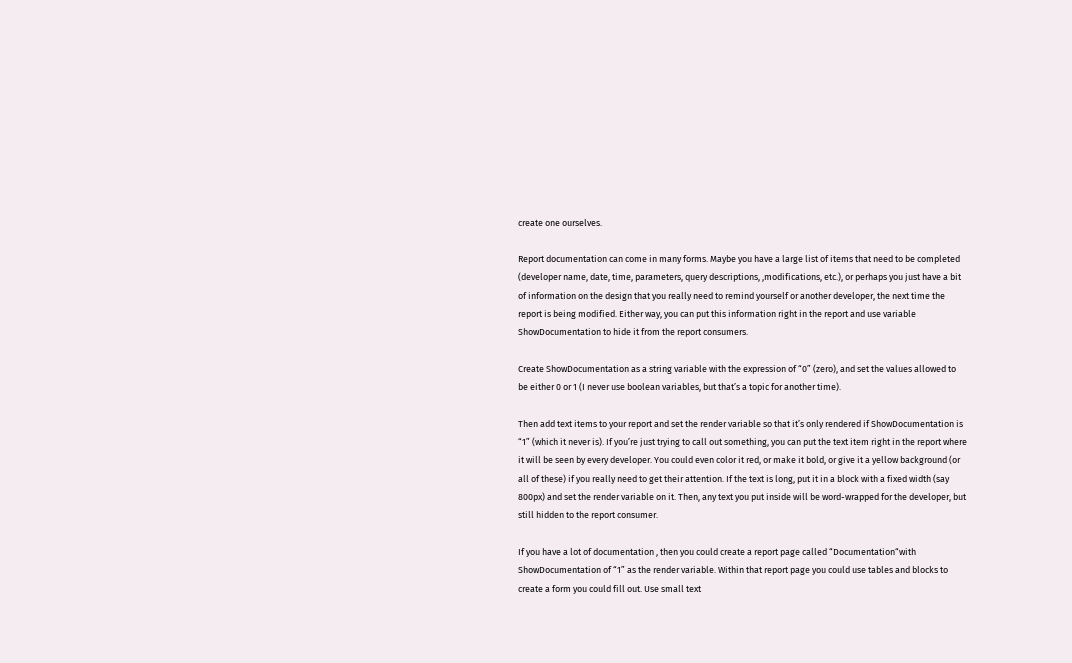create one ourselves.

Report documentation can come in many forms. Maybe you have a large list of items that need to be completed (developer name, date, time, parameters, query descriptions, ,modifications, etc.), or perhaps you just have a bit of information on the design that you really need to remind yourself or another developer, the next time the report is being modified. Either way, you can put this information right in the report and use variable ShowDocumentation to hide it from the report consumers.

Create ShowDocumentation as a string variable with the expression of “0” (zero), and set the values allowed to be either 0 or 1 (I never use boolean variables, but that’s a topic for another time).

Then add text items to your report and set the render variable so that it’s only rendered if ShowDocumentation is “1” (which it never is). If you’re just trying to call out something, you can put the text item right in the report where it will be seen by every developer. You could even color it red, or make it bold, or give it a yellow background (or all of these) if you really need to get their attention. If the text is long, put it in a block with a fixed width (say 800px) and set the render variable on it. Then, any text you put inside will be word-wrapped for the developer, but still hidden to the report consumer.

If you have a lot of documentation , then you could create a report page called “Documentation“with ShowDocumentation of “1” as the render variable. Within that report page you could use tables and blocks to create a form you could fill out. Use small text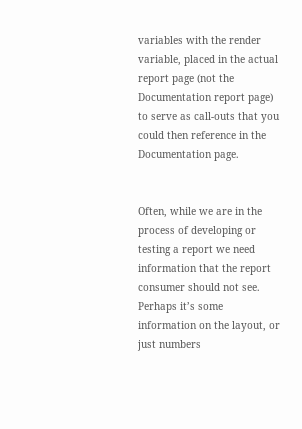variables with the render variable, placed in the actual report page (not the Documentation report page) to serve as call-outs that you could then reference in the Documentation page.


Often, while we are in the process of developing or testing a report we need information that the report consumer should not see. Perhaps it’s some information on the layout, or just numbers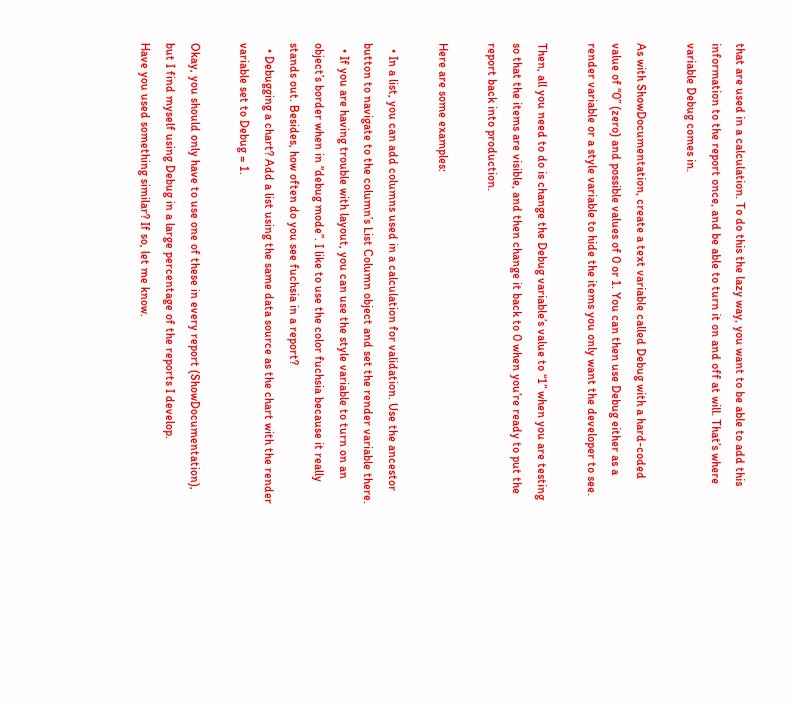that are used in a calculation. To do this the lazy way, you want to be able to add this information to the report once, and be able to turn it on and off at will. That’s where variable Debug comes in.

As with ShowDocumentation, create a text variable called Debug with a hard-coded value of “0” (zero) and possible values of 0 or 1. You can then use Debug either as a render variable or a style variable to hide the items you only want the developer to see.

Then, all you need to do is change the Debug variable’s value to “1” when you are testing so that the items are visible, and then change it back to 0 when you’re ready to put the report back into production.

Here are some examples:

  • In a list, you can add columns used in a calculation for validation. Use the ancestor button to navigate to the column’s List Column object and set the render variable there.
  • If you are having trouble with layout, you can use the style variable to turn on an object’s border when in “debug mode”. I like to use the color fuchsia because it really stands out. Besides, how often do you see fuchsia in a report?
  • Debugging a chart? Add a list using the same data source as the chart with the render variable set to Debug = 1.

Okay, you should only have to use one of these in every report (ShowDocumentation), but I find myself using Debug in a large percentage of the reports I develop.
Have you used something similar? If so, let me know.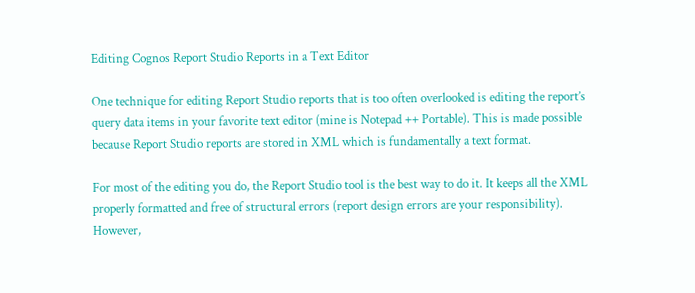Editing Cognos Report Studio Reports in a Text Editor

One technique for editing Report Studio reports that is too often overlooked is editing the report’s query data items in your favorite text editor (mine is Notepad ++ Portable). This is made possible because Report Studio reports are stored in XML which is fundamentally a text format.

For most of the editing you do, the Report Studio tool is the best way to do it. It keeps all the XML properly formatted and free of structural errors (report design errors are your responsibility). However,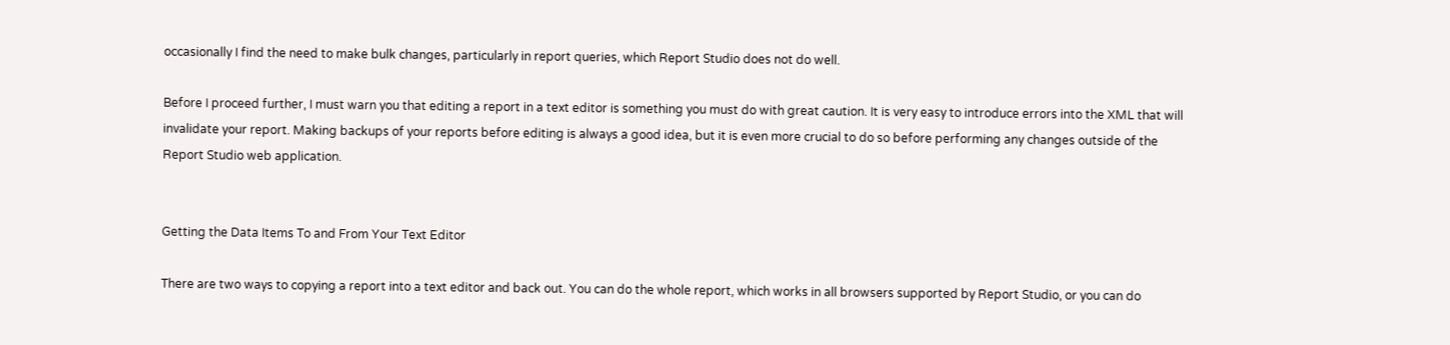occasionally I find the need to make bulk changes, particularly in report queries, which Report Studio does not do well.

Before I proceed further, I must warn you that editing a report in a text editor is something you must do with great caution. It is very easy to introduce errors into the XML that will invalidate your report. Making backups of your reports before editing is always a good idea, but it is even more crucial to do so before performing any changes outside of the Report Studio web application.


Getting the Data Items To and From Your Text Editor

There are two ways to copying a report into a text editor and back out. You can do the whole report, which works in all browsers supported by Report Studio, or you can do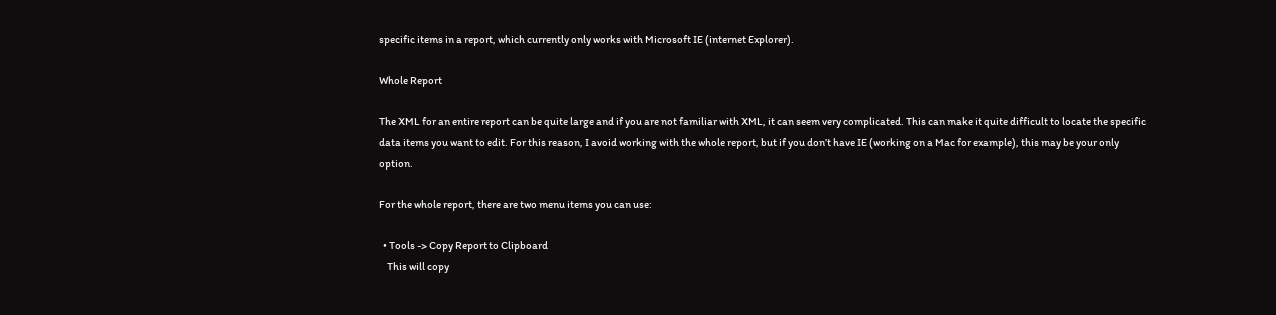specific items in a report, which currently only works with Microsoft IE (internet Explorer).

Whole Report

The XML for an entire report can be quite large and if you are not familiar with XML, it can seem very complicated. This can make it quite difficult to locate the specific data items you want to edit. For this reason, I avoid working with the whole report, but if you don’t have IE (working on a Mac for example), this may be your only option.

For the whole report, there are two menu items you can use:

  • Tools -> Copy Report to Clipboard
    This will copy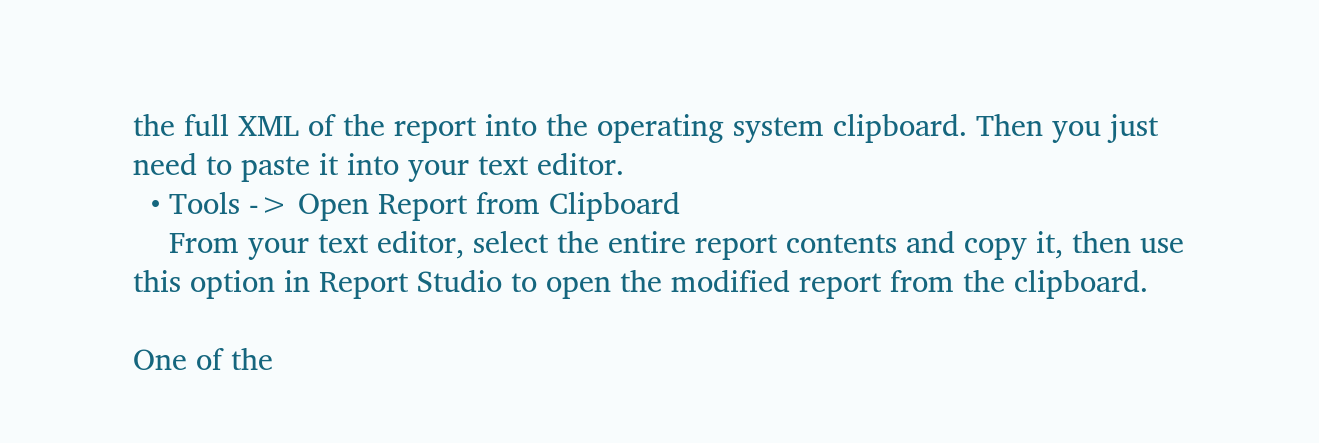the full XML of the report into the operating system clipboard. Then you just need to paste it into your text editor.
  • Tools -> Open Report from Clipboard
    From your text editor, select the entire report contents and copy it, then use this option in Report Studio to open the modified report from the clipboard.

One of the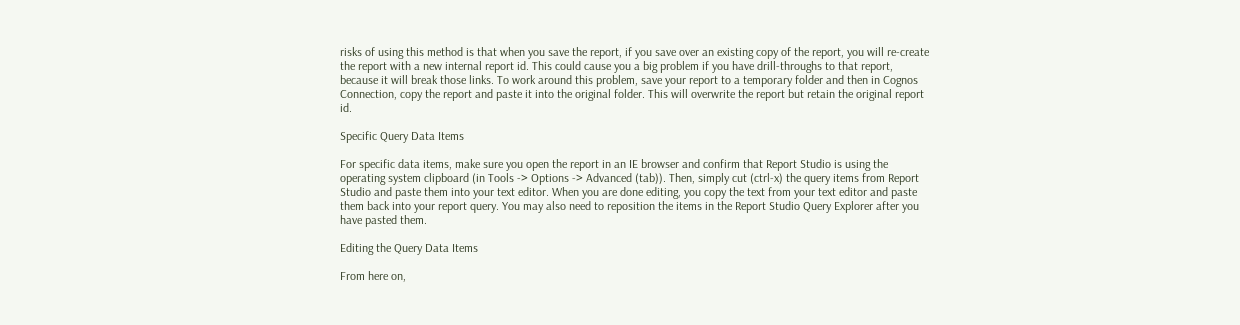risks of using this method is that when you save the report, if you save over an existing copy of the report, you will re-create the report with a new internal report id. This could cause you a big problem if you have drill-throughs to that report, because it will break those links. To work around this problem, save your report to a temporary folder and then in Cognos Connection, copy the report and paste it into the original folder. This will overwrite the report but retain the original report id.

Specific Query Data Items

For specific data items, make sure you open the report in an IE browser and confirm that Report Studio is using the operating system clipboard (in Tools -> Options -> Advanced (tab)). Then, simply cut (ctrl-x) the query items from Report Studio and paste them into your text editor. When you are done editing, you copy the text from your text editor and paste them back into your report query. You may also need to reposition the items in the Report Studio Query Explorer after you have pasted them.

Editing the Query Data Items

From here on,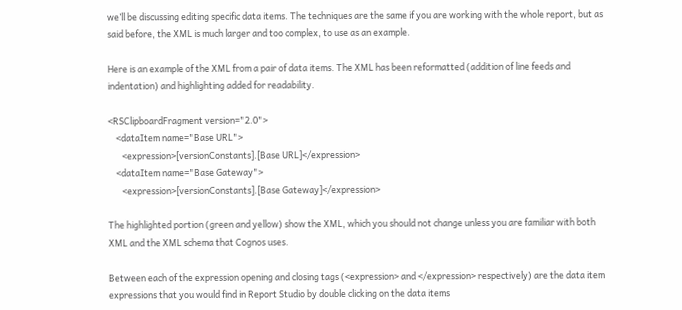we’ll be discussing editing specific data items. The techniques are the same if you are working with the whole report, but as said before, the XML is much larger and too complex, to use as an example.

Here is an example of the XML from a pair of data items. The XML has been reformatted (addition of line feeds and indentation) and highlighting added for readability.

<RSClipboardFragment version="2.0">
    <dataItem name="Base URL">
       <expression>[versionConstants].[Base URL]</expression>
    <dataItem name="Base Gateway">
       <expression>[versionConstants].[Base Gateway]</expression>

The highlighted portion (green and yellow) show the XML, which you should not change unless you are familiar with both XML and the XML schema that Cognos uses.

Between each of the expression opening and closing tags (<expression> and </expression> respectively) are the data item expressions that you would find in Report Studio by double clicking on the data items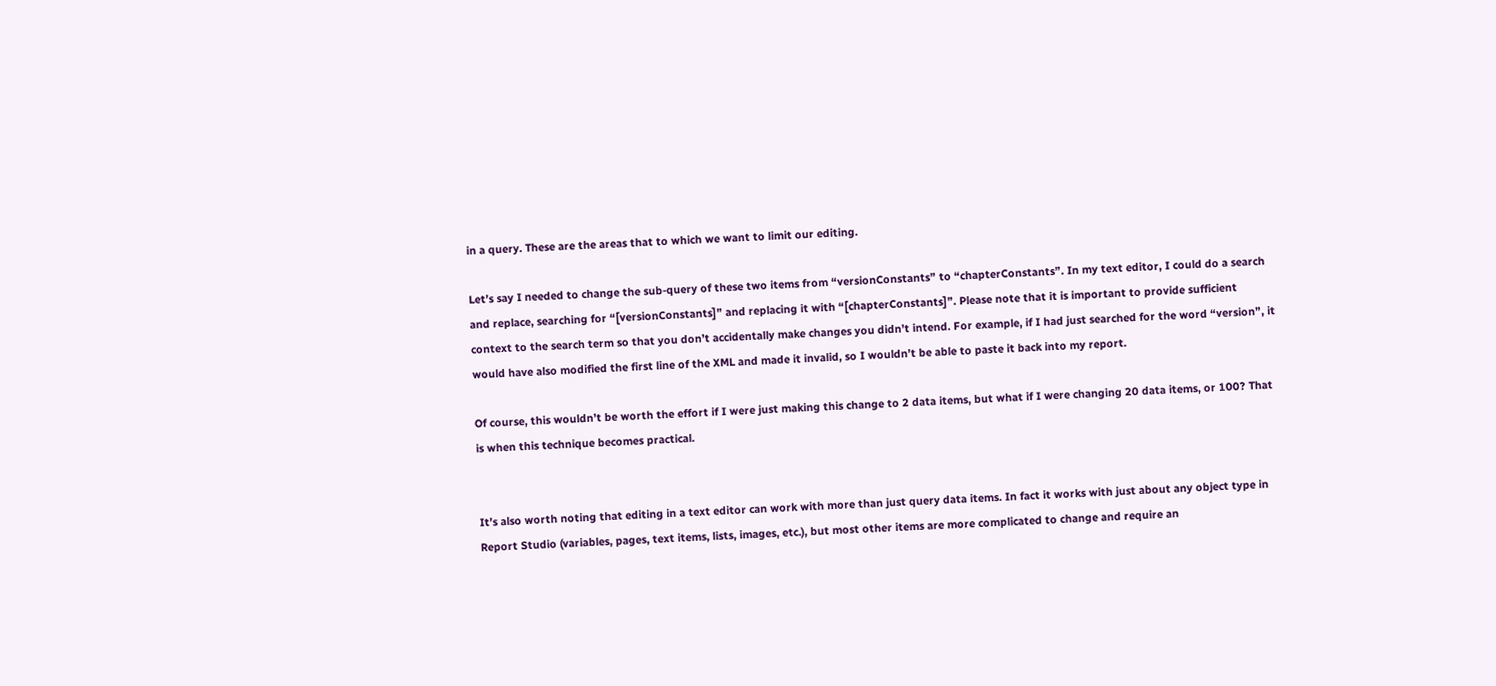in a query. These are the areas that to which we want to limit our editing.

Let’s say I needed to change the sub-query of these two items from “versionConstants” to “chapterConstants”. In my text editor, I could do a search and replace, searching for “[versionConstants]” and replacing it with “[chapterConstants]”. Please note that it is important to provide sufficient context to the search term so that you don’t accidentally make changes you didn’t intend. For example, if I had just searched for the word “version”, it would have also modified the first line of the XML and made it invalid, so I wouldn’t be able to paste it back into my report.

Of course, this wouldn’t be worth the effort if I were just making this change to 2 data items, but what if I were changing 20 data items, or 100? That is when this technique becomes practical.


It’s also worth noting that editing in a text editor can work with more than just query data items. In fact it works with just about any object type in Report Studio (variables, pages, text items, lists, images, etc.), but most other items are more complicated to change and require an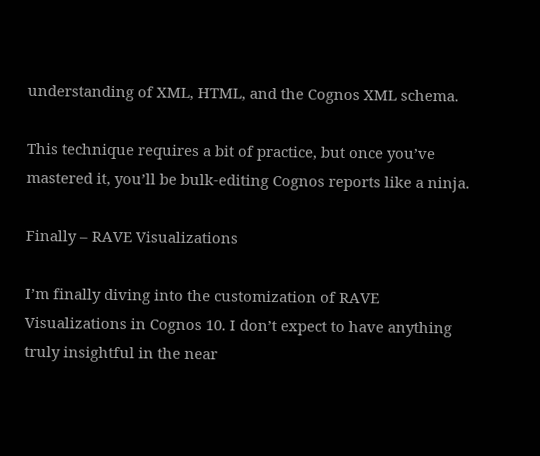understanding of XML, HTML, and the Cognos XML schema.

This technique requires a bit of practice, but once you’ve mastered it, you’ll be bulk-editing Cognos reports like a ninja.

Finally – RAVE Visualizations

I’m finally diving into the customization of RAVE Visualizations in Cognos 10. I don’t expect to have anything truly insightful in the near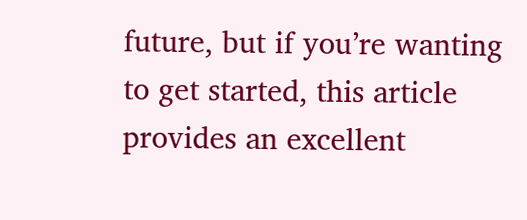future, but if you’re wanting to get started, this article provides an excellent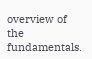overview of the fundamentals.